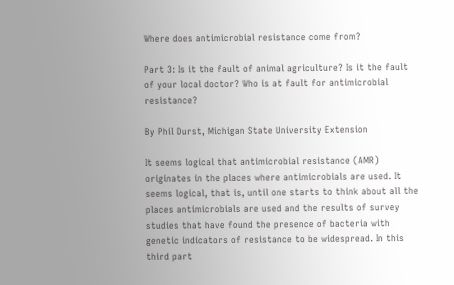Where does antimicrobial resistance come from?

Part 3: Is it the fault of animal agriculture? Is it the fault of your local doctor? Who is at fault for antimicrobial resistance?

By Phil Durst, Michigan State University Extension

It seems logical that antimicrobial resistance (AMR) originates in the places where antimicrobials are used. It seems logical, that is, until one starts to think about all the places antimicrobials are used and the results of survey studies that have found the presence of bacteria with genetic indicators of resistance to be widespread. In this third part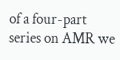of a four-part series on AMR we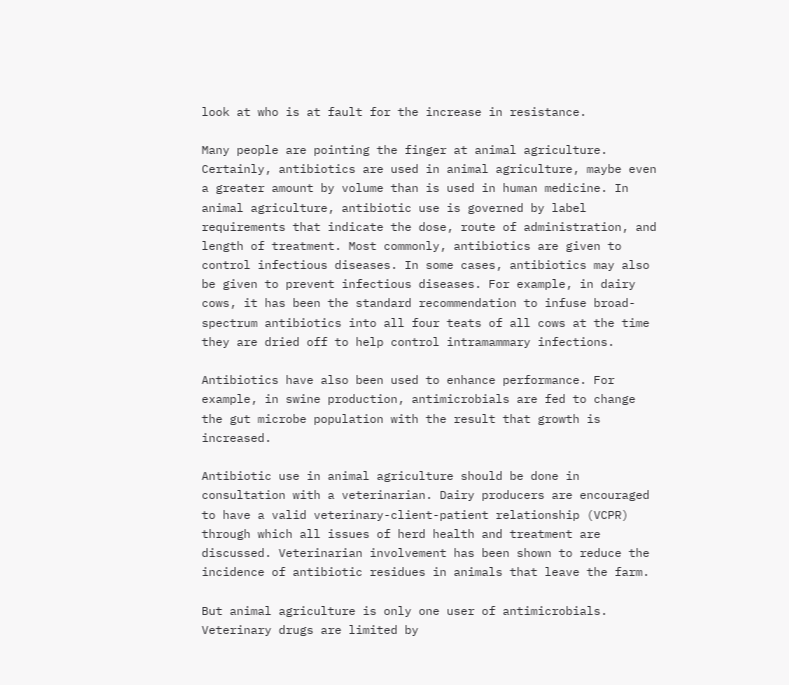look at who is at fault for the increase in resistance.

Many people are pointing the finger at animal agriculture. Certainly, antibiotics are used in animal agriculture, maybe even a greater amount by volume than is used in human medicine. In animal agriculture, antibiotic use is governed by label requirements that indicate the dose, route of administration, and length of treatment. Most commonly, antibiotics are given to control infectious diseases. In some cases, antibiotics may also be given to prevent infectious diseases. For example, in dairy cows, it has been the standard recommendation to infuse broad-spectrum antibiotics into all four teats of all cows at the time they are dried off to help control intramammary infections.

Antibiotics have also been used to enhance performance. For example, in swine production, antimicrobials are fed to change the gut microbe population with the result that growth is increased.

Antibiotic use in animal agriculture should be done in consultation with a veterinarian. Dairy producers are encouraged to have a valid veterinary-client-patient relationship (VCPR) through which all issues of herd health and treatment are discussed. Veterinarian involvement has been shown to reduce the incidence of antibiotic residues in animals that leave the farm.

But animal agriculture is only one user of antimicrobials. Veterinary drugs are limited by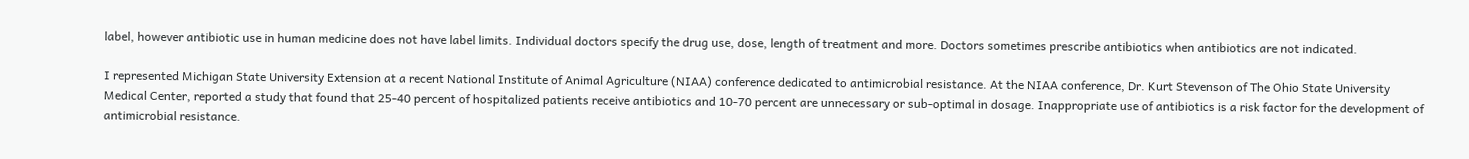label, however antibiotic use in human medicine does not have label limits. Individual doctors specify the drug use, dose, length of treatment and more. Doctors sometimes prescribe antibiotics when antibiotics are not indicated.

I represented Michigan State University Extension at a recent National Institute of Animal Agriculture (NIAA) conference dedicated to antimicrobial resistance. At the NIAA conference, Dr. Kurt Stevenson of The Ohio State University Medical Center, reported a study that found that 25-40 percent of hospitalized patients receive antibiotics and 10-70 percent are unnecessary or sub-optimal in dosage. Inappropriate use of antibiotics is a risk factor for the development of antimicrobial resistance.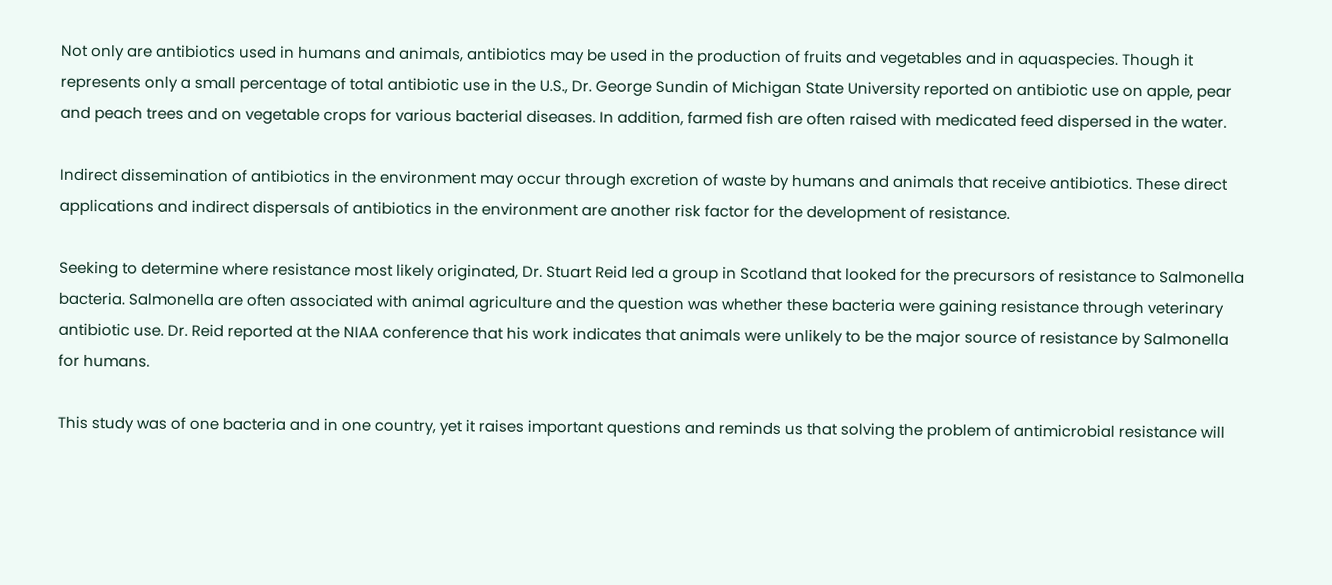Not only are antibiotics used in humans and animals, antibiotics may be used in the production of fruits and vegetables and in aquaspecies. Though it represents only a small percentage of total antibiotic use in the U.S., Dr. George Sundin of Michigan State University reported on antibiotic use on apple, pear and peach trees and on vegetable crops for various bacterial diseases. In addition, farmed fish are often raised with medicated feed dispersed in the water.

Indirect dissemination of antibiotics in the environment may occur through excretion of waste by humans and animals that receive antibiotics. These direct applications and indirect dispersals of antibiotics in the environment are another risk factor for the development of resistance.

Seeking to determine where resistance most likely originated, Dr. Stuart Reid led a group in Scotland that looked for the precursors of resistance to Salmonella bacteria. Salmonella are often associated with animal agriculture and the question was whether these bacteria were gaining resistance through veterinary antibiotic use. Dr. Reid reported at the NIAA conference that his work indicates that animals were unlikely to be the major source of resistance by Salmonella for humans.

This study was of one bacteria and in one country, yet it raises important questions and reminds us that solving the problem of antimicrobial resistance will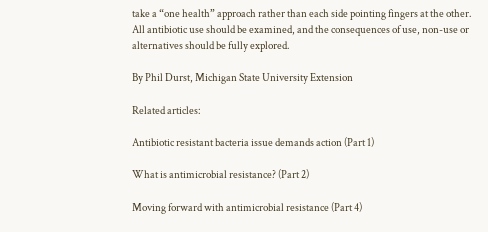take a “one health” approach rather than each side pointing fingers at the other. All antibiotic use should be examined, and the consequences of use, non-use or alternatives should be fully explored.

By Phil Durst, Michigan State University Extension

Related articles:

Antibiotic resistant bacteria issue demands action (Part 1)

What is antimicrobial resistance? (Part 2)

Moving forward with antimicrobial resistance (Part 4)